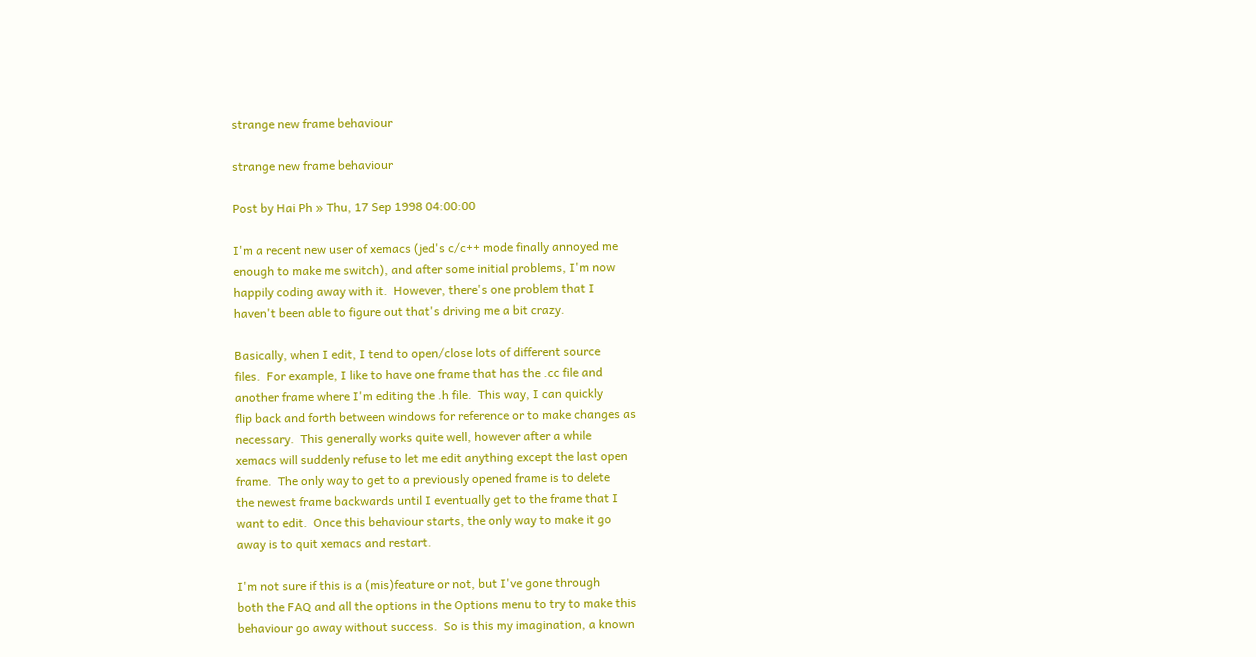strange new frame behaviour

strange new frame behaviour

Post by Hai Ph » Thu, 17 Sep 1998 04:00:00

I'm a recent new user of xemacs (jed's c/c++ mode finally annoyed me
enough to make me switch), and after some initial problems, I'm now
happily coding away with it.  However, there's one problem that I
haven't been able to figure out that's driving me a bit crazy.

Basically, when I edit, I tend to open/close lots of different source
files.  For example, I like to have one frame that has the .cc file and
another frame where I'm editing the .h file.  This way, I can quickly
flip back and forth between windows for reference or to make changes as
necessary.  This generally works quite well, however after a while
xemacs will suddenly refuse to let me edit anything except the last open
frame.  The only way to get to a previously opened frame is to delete
the newest frame backwards until I eventually get to the frame that I
want to edit.  Once this behaviour starts, the only way to make it go
away is to quit xemacs and restart.

I'm not sure if this is a (mis)feature or not, but I've gone through
both the FAQ and all the options in the Options menu to try to make this
behaviour go away without success.  So is this my imagination, a known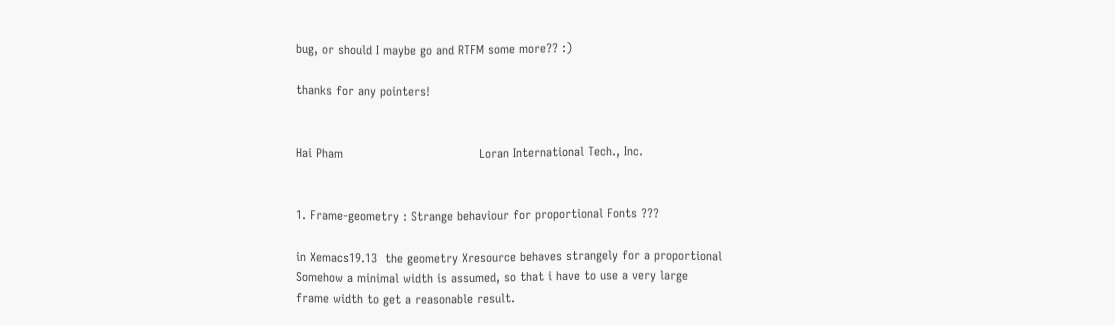bug, or should I maybe go and RTFM some more?? :)

thanks for any pointers!


Hai Pham                                  Loran International Tech., Inc.


1. Frame-geometry : Strange behaviour for proportional Fonts ???

in Xemacs19.13  the geometry Xresource behaves strangely for a proportional
Somehow a minimal width is assumed, so that i have to use a very large
frame width to get a reasonable result.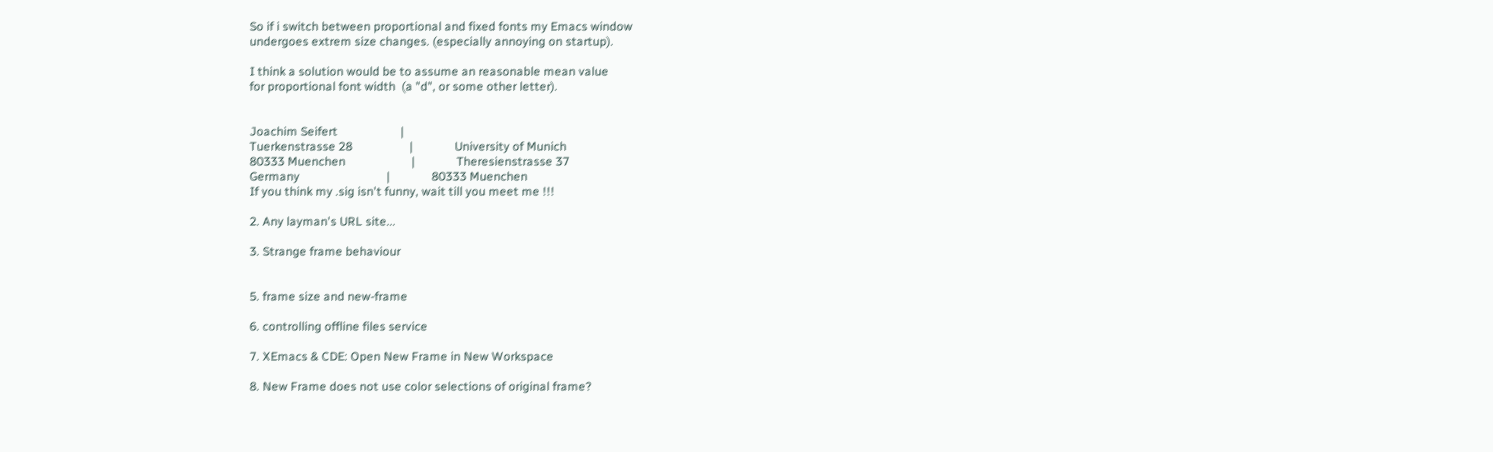So if i switch between proportional and fixed fonts my Emacs window
undergoes extrem size changes. (especially annoying on startup).

I think a solution would be to assume an reasonable mean value
for proportional font width  (a "d", or some other letter).


Joachim Seifert                     |
Tuerkenstrasse 28                   |              University of Munich
80333 Muenchen                      |              Theresienstrasse 37
Germany                             |              80333 Muenchen
If you think my .sig isn't funny, wait till you meet me !!!

2. Any layman's URL site...

3. Strange frame behaviour


5. frame size and new-frame

6. controlling offline files service

7. XEmacs & CDE: Open New Frame in New Workspace

8. New Frame does not use color selections of original frame?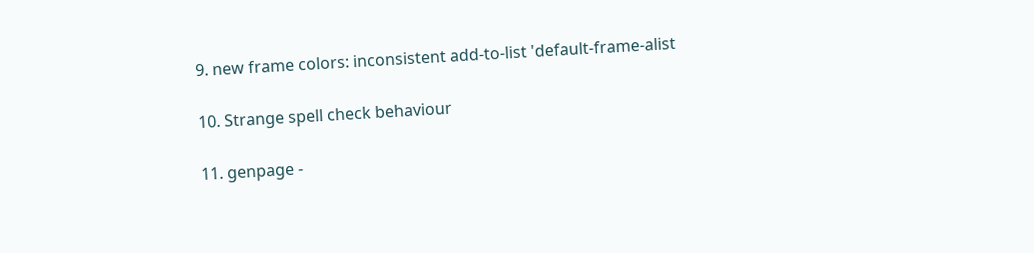9. new frame colors: inconsistent add-to-list 'default-frame-alist

10. Strange spell check behaviour

11. genpage -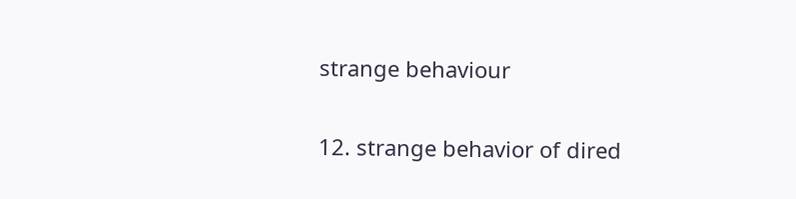strange behaviour

12. strange behavior of dired